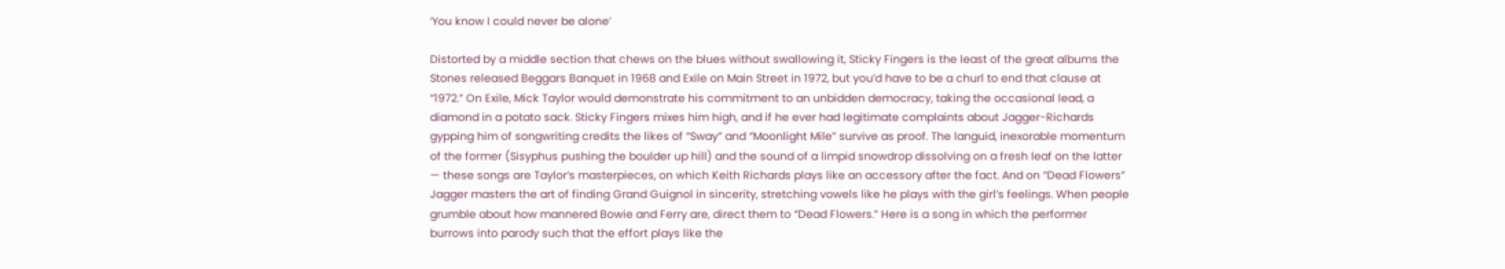‘You know I could never be alone’

Distorted by a middle section that chews on the blues without swallowing it, Sticky Fingers is the least of the great albums the Stones released Beggars Banquet in 1968 and Exile on Main Street in 1972, but you’d have to be a churl to end that clause at “1972.” On Exile, Mick Taylor would demonstrate his commitment to an unbidden democracy, taking the occasional lead, a diamond in a potato sack. Sticky Fingers mixes him high, and if he ever had legitimate complaints about Jagger-Richards gypping him of songwriting credits the likes of “Sway” and “Moonlight Mile” survive as proof. The languid, inexorable momentum of the former (Sisyphus pushing the boulder up hill) and the sound of a limpid snowdrop dissolving on a fresh leaf on the latter — these songs are Taylor’s masterpieces, on which Keith Richards plays like an accessory after the fact. And on “Dead Flowers” Jagger masters the art of finding Grand Guignol in sincerity, stretching vowels like he plays with the girl’s feelings. When people grumble about how mannered Bowie and Ferry are, direct them to “Dead Flowers.” Here is a song in which the performer burrows into parody such that the effort plays like the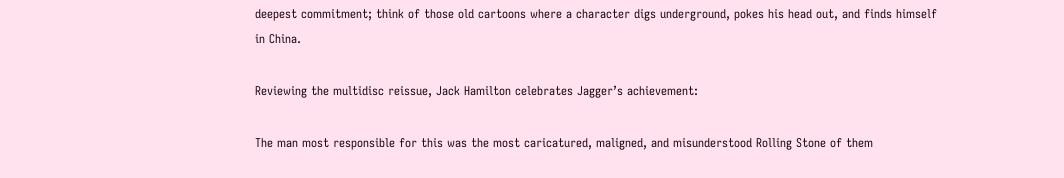deepest commitment; think of those old cartoons where a character digs underground, pokes his head out, and finds himself in China.

Reviewing the multidisc reissue, Jack Hamilton celebrates Jagger’s achievement:

The man most responsible for this was the most caricatured, maligned, and misunderstood Rolling Stone of them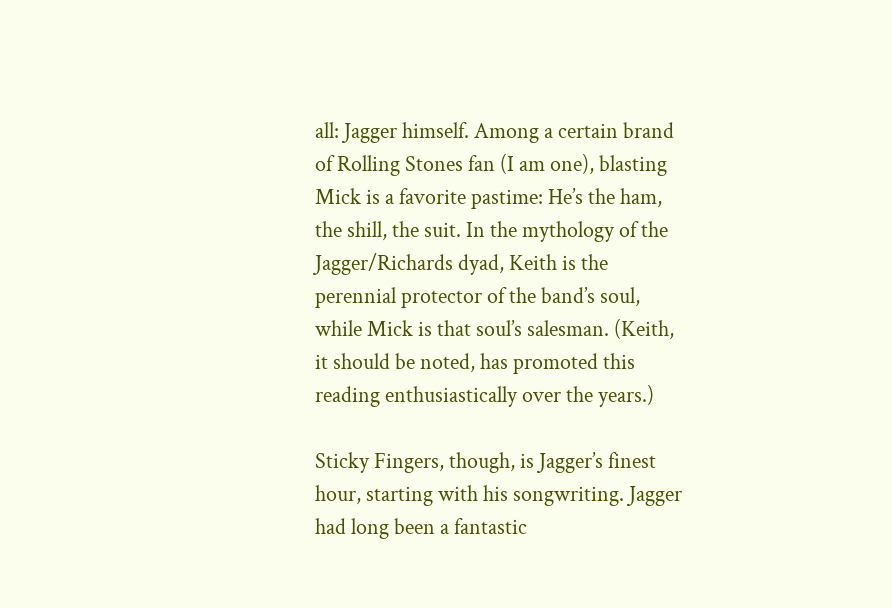all: Jagger himself. Among a certain brand of Rolling Stones fan (I am one), blasting Mick is a favorite pastime: He’s the ham, the shill, the suit. In the mythology of the Jagger/Richards dyad, Keith is the perennial protector of the band’s soul, while Mick is that soul’s salesman. (Keith, it should be noted, has promoted this reading enthusiastically over the years.)

Sticky Fingers, though, is Jagger’s finest hour, starting with his songwriting. Jagger had long been a fantastic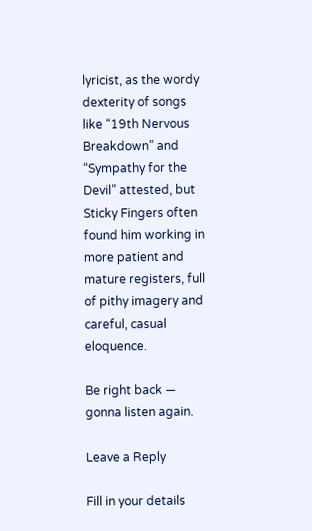lyricist, as the wordy dexterity of songs like “19th Nervous Breakdown” and “Sympathy for the Devil” attested, but Sticky Fingers often found him working in more patient and mature registers, full of pithy imagery and careful, casual eloquence.

Be right back — gonna listen again.

Leave a Reply

Fill in your details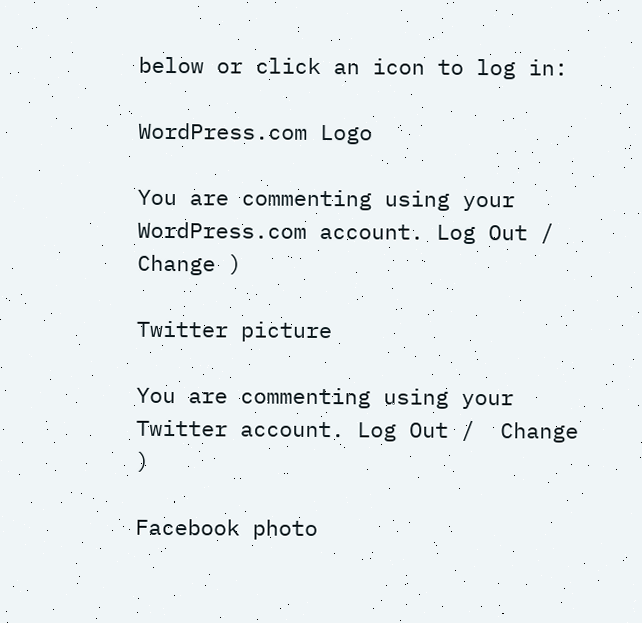below or click an icon to log in:

WordPress.com Logo

You are commenting using your WordPress.com account. Log Out /  Change )

Twitter picture

You are commenting using your Twitter account. Log Out /  Change )

Facebook photo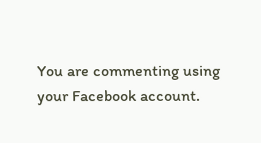You are commenting using your Facebook account.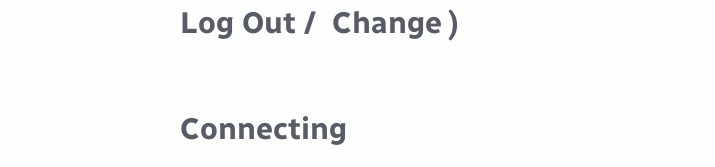Log Out /  Change )

Connecting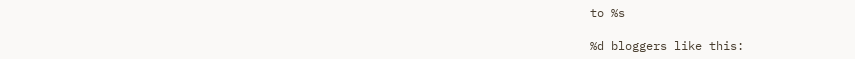to %s

%d bloggers like this: